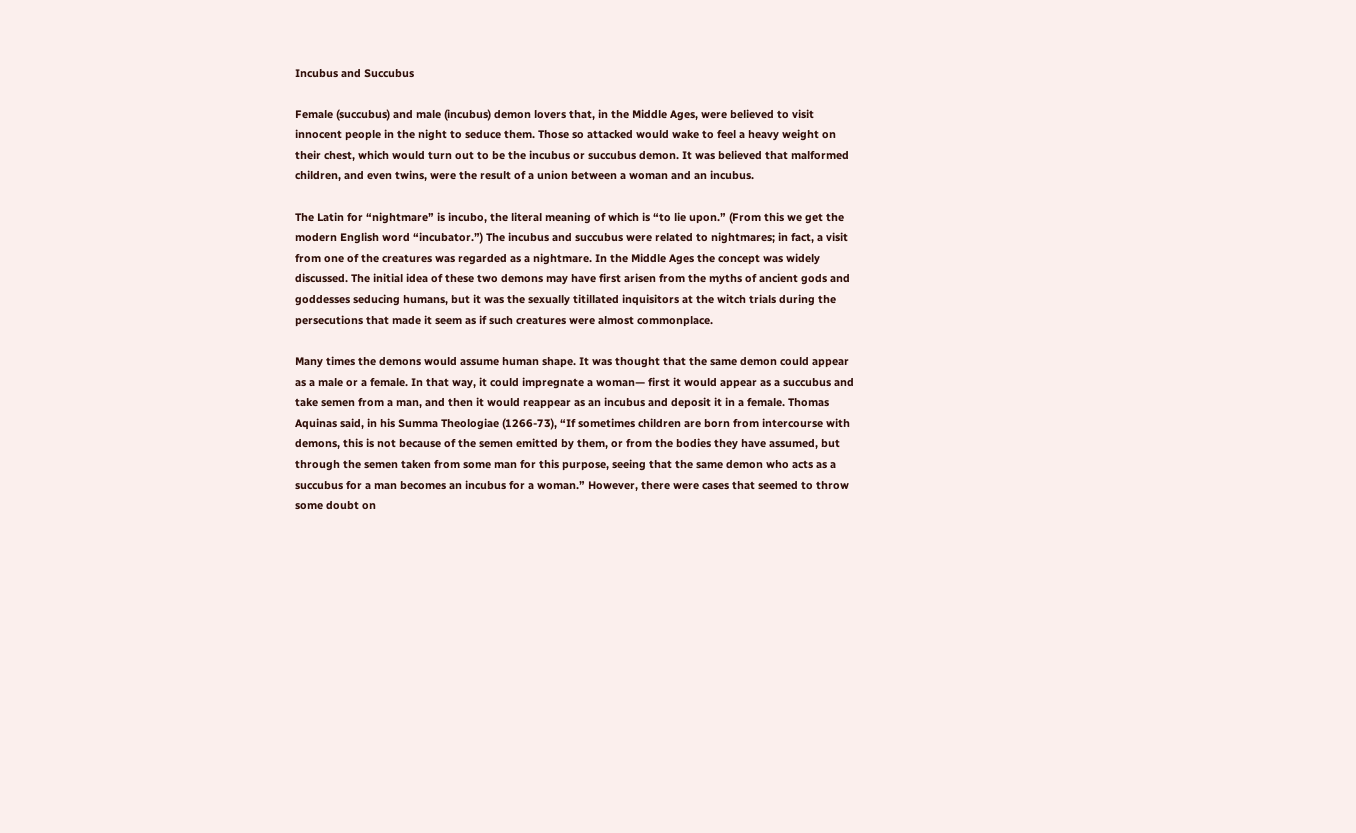Incubus and Succubus

Female (succubus) and male (incubus) demon lovers that, in the Middle Ages, were believed to visit innocent people in the night to seduce them. Those so attacked would wake to feel a heavy weight on their chest, which would turn out to be the incubus or succubus demon. It was believed that malformed children, and even twins, were the result of a union between a woman and an incubus.

The Latin for “nightmare” is incubo, the literal meaning of which is “to lie upon.” (From this we get the modern English word “incubator.”) The incubus and succubus were related to nightmares; in fact, a visit from one of the creatures was regarded as a nightmare. In the Middle Ages the concept was widely discussed. The initial idea of these two demons may have first arisen from the myths of ancient gods and goddesses seducing humans, but it was the sexually titillated inquisitors at the witch trials during the persecutions that made it seem as if such creatures were almost commonplace.

Many times the demons would assume human shape. It was thought that the same demon could appear as a male or a female. In that way, it could impregnate a woman— first it would appear as a succubus and take semen from a man, and then it would reappear as an incubus and deposit it in a female. Thomas Aquinas said, in his Summa Theologiae (1266-73), “If sometimes children are born from intercourse with demons, this is not because of the semen emitted by them, or from the bodies they have assumed, but through the semen taken from some man for this purpose, seeing that the same demon who acts as a succubus for a man becomes an incubus for a woman.” However, there were cases that seemed to throw some doubt on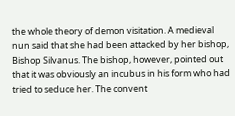the whole theory of demon visitation. A medieval nun said that she had been attacked by her bishop, Bishop Silvanus. The bishop, however, pointed out that it was obviously an incubus in his form who had tried to seduce her. The convent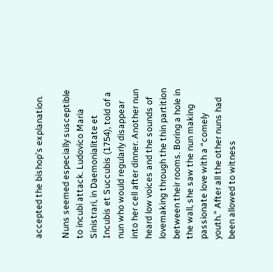accepted the bishop’s explanation.

Nuns seemed especially susceptible to incubi attack. Ludovico Maria Sinistrari, in Daemonialitate et Incubis et Succubis (1754), told of a nun who would regularly disappear into her cell after dinner. Another nun heard low voices and the sounds of lovemaking through the thin partition between their rooms. Boring a hole in the wall, she saw the nun making passionate love with a “comely youth.” After all the other nuns had been allowed to witness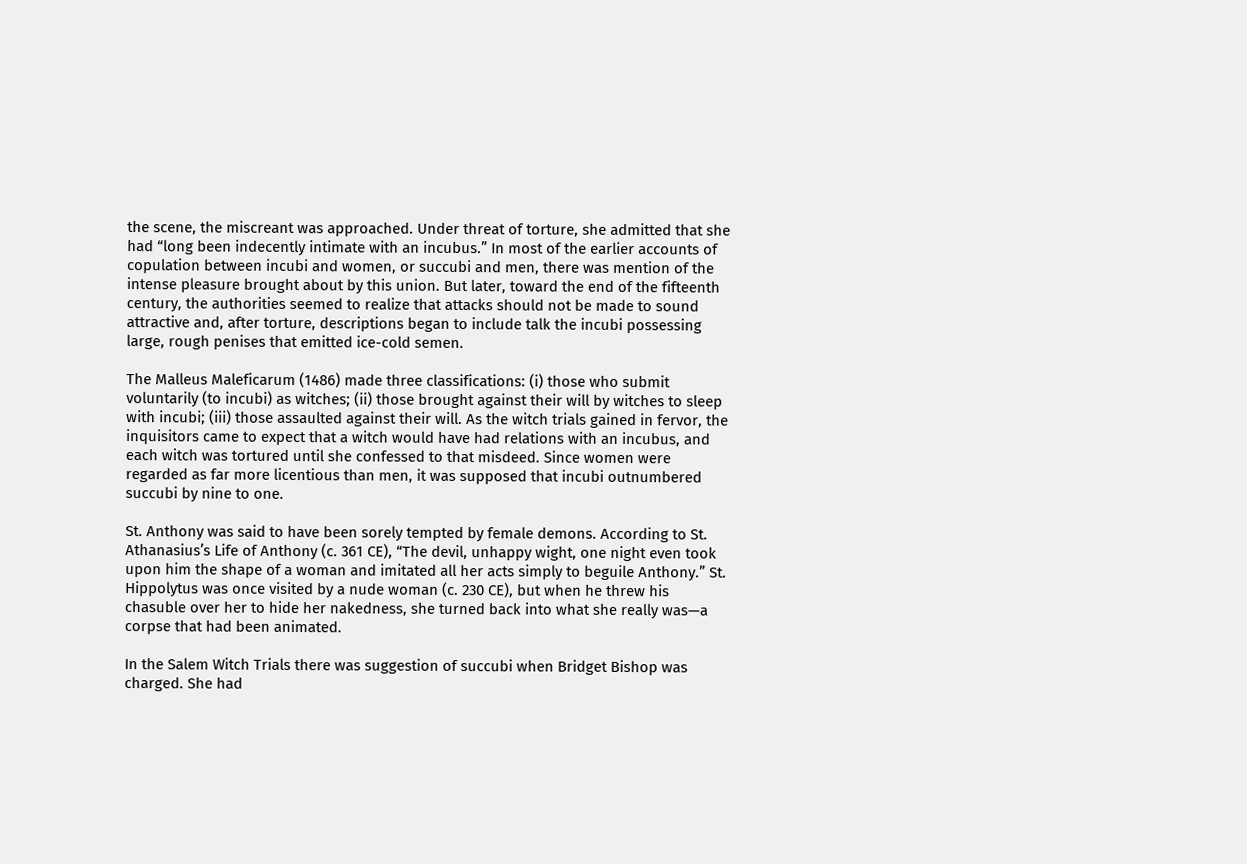the scene, the miscreant was approached. Under threat of torture, she admitted that she had “long been indecently intimate with an incubus.” In most of the earlier accounts of copulation between incubi and women, or succubi and men, there was mention of the intense pleasure brought about by this union. But later, toward the end of the fifteenth century, the authorities seemed to realize that attacks should not be made to sound attractive and, after torture, descriptions began to include talk the incubi possessing large, rough penises that emitted ice-cold semen.

The Malleus Maleficarum (1486) made three classifications: (i) those who submit voluntarily (to incubi) as witches; (ii) those brought against their will by witches to sleep with incubi; (iii) those assaulted against their will. As the witch trials gained in fervor, the inquisitors came to expect that a witch would have had relations with an incubus, and each witch was tortured until she confessed to that misdeed. Since women were regarded as far more licentious than men, it was supposed that incubi outnumbered succubi by nine to one.

St. Anthony was said to have been sorely tempted by female demons. According to St. Athanasius’s Life of Anthony (c. 361 CE), “The devil, unhappy wight, one night even took upon him the shape of a woman and imitated all her acts simply to beguile Anthony.” St. Hippolytus was once visited by a nude woman (c. 230 CE), but when he threw his chasuble over her to hide her nakedness, she turned back into what she really was—a corpse that had been animated.

In the Salem Witch Trials there was suggestion of succubi when Bridget Bishop was charged. She had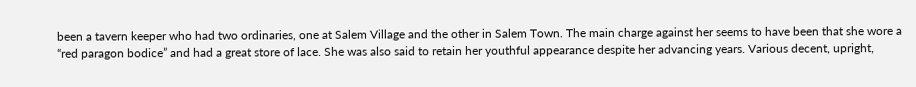been a tavern keeper who had two ordinaries, one at Salem Village and the other in Salem Town. The main charge against her seems to have been that she wore a “red paragon bodice” and had a great store of lace. She was also said to retain her youthful appearance despite her advancing years. Various decent, upright,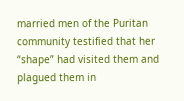married men of the Puritan community testified that her “shape” had visited them and plagued them in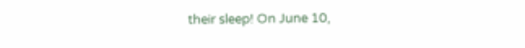their sleep! On June 10,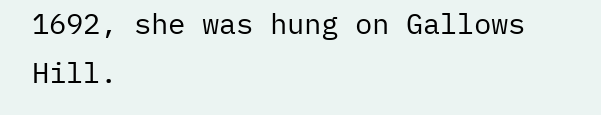1692, she was hung on Gallows Hill.